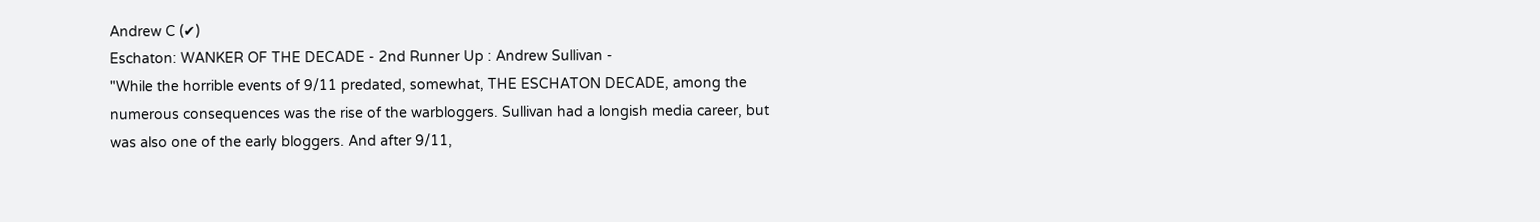Andrew C (✔)
Eschaton: WANKER OF THE DECADE - 2nd Runner Up : Andrew Sullivan -
"While the horrible events of 9/11 predated, somewhat, THE ESCHATON DECADE, among the numerous consequences was the rise of the warbloggers. Sullivan had a longish media career, but was also one of the early bloggers. And after 9/11,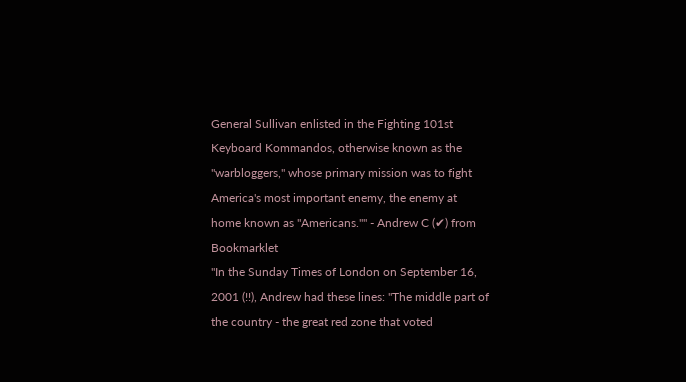General Sullivan enlisted in the Fighting 101st Keyboard Kommandos, otherwise known as the "warbloggers," whose primary mission was to fight America's most important enemy, the enemy at home known as "Americans."" - Andrew C (✔) from Bookmarklet
"In the Sunday Times of London on September 16, 2001 (!!), Andrew had these lines: "The middle part of the country - the great red zone that voted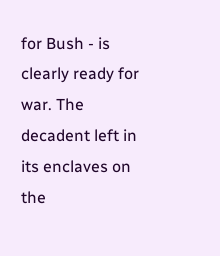for Bush - is clearly ready for war. The decadent left in its enclaves on the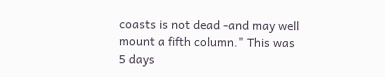coasts is not dead -and may well mount a fifth column." This was 5 days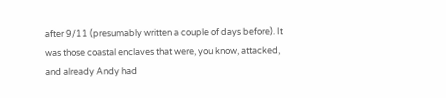after 9/11 (presumably written a couple of days before). It was those coastal enclaves that were, you know, attacked, and already Andy had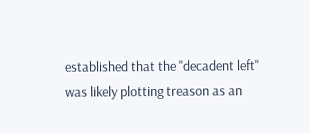established that the "decadent left" was likely plotting treason as an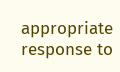appropriate response to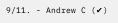9/11. - Andrew C (✔)